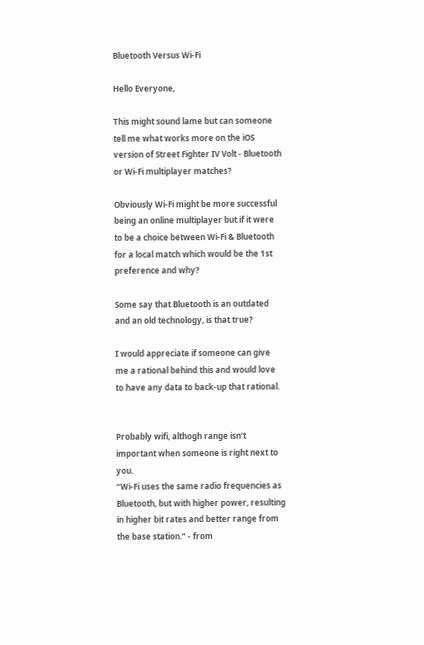Bluetooth Versus Wi-Fi

Hello Everyone,

This might sound lame but can someone tell me what works more on the iOS version of Street Fighter IV Volt - Bluetooth or Wi-Fi multiplayer matches?

Obviously Wi-Fi might be more successful being an online multiplayer but if it were to be a choice between Wi-Fi & Bluetooth for a local match which would be the 1st preference and why?

Some say that Bluetooth is an outdated and an old technology, is that true?

I would appreciate if someone can give me a rational behind this and would love to have any data to back-up that rational.


Probably wifi, althogh range isn’t important when someone is right next to you.
“Wi-Fi uses the same radio frequencies as Bluetooth, but with higher power, resulting in higher bit rates and better range from the base station.” - from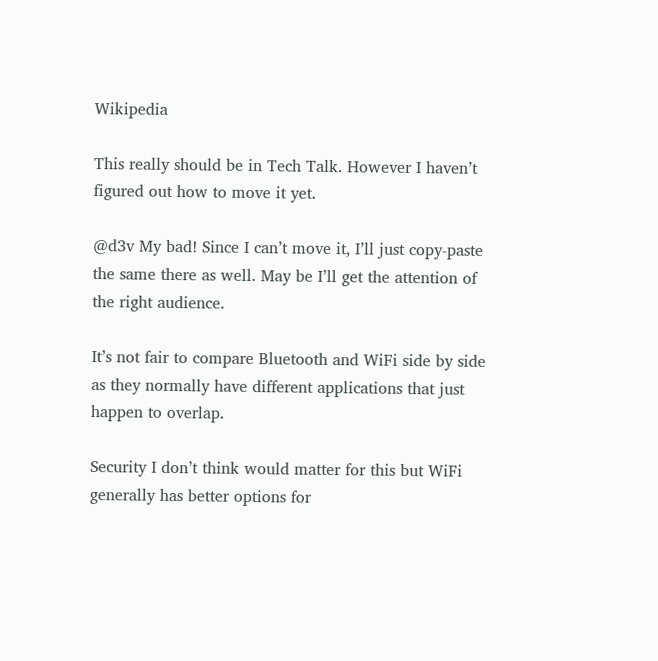Wikipedia

This really should be in Tech Talk. However I haven’t figured out how to move it yet.

@d3v My bad! Since I can’t move it, I’ll just copy-paste the same there as well. May be I’ll get the attention of the right audience.

It’s not fair to compare Bluetooth and WiFi side by side as they normally have different applications that just happen to overlap.

Security I don’t think would matter for this but WiFi generally has better options for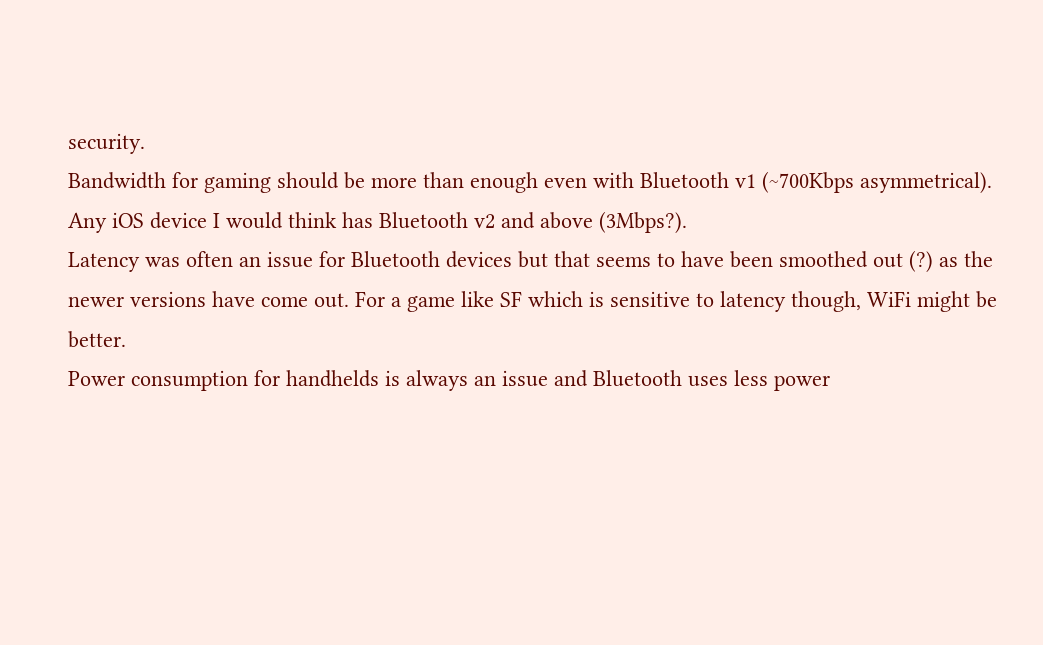security.
Bandwidth for gaming should be more than enough even with Bluetooth v1 (~700Kbps asymmetrical). Any iOS device I would think has Bluetooth v2 and above (3Mbps?).
Latency was often an issue for Bluetooth devices but that seems to have been smoothed out (?) as the newer versions have come out. For a game like SF which is sensitive to latency though, WiFi might be better.
Power consumption for handhelds is always an issue and Bluetooth uses less power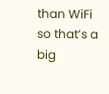than WiFi so that’s a big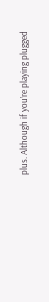plus. Although if you’re playing plugged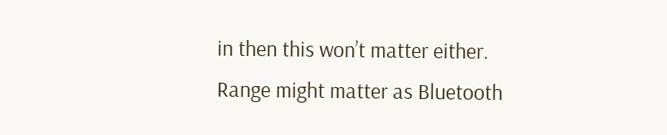in then this won’t matter either.
Range might matter as Bluetooth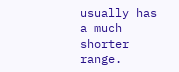usually has a much shorter range.